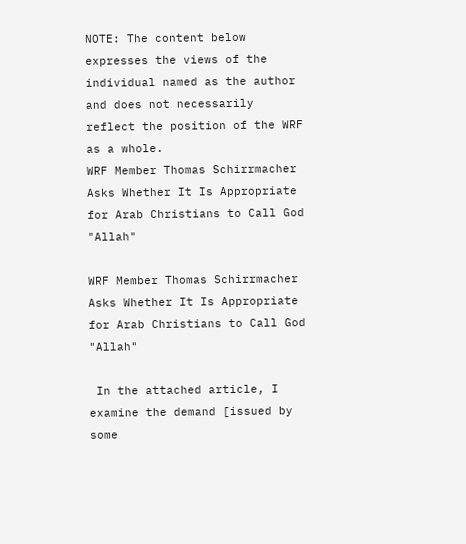NOTE: The content below expresses the views of the individual named as the author and does not necessarily reflect the position of the WRF as a whole.
WRF Member Thomas Schirrmacher Asks Whether It Is Appropriate for Arab Christians to Call God "Allah"

WRF Member Thomas Schirrmacher Asks Whether It Is Appropriate for Arab Christians to Call God "Allah"

 In the attached article, I examine the demand [issued by some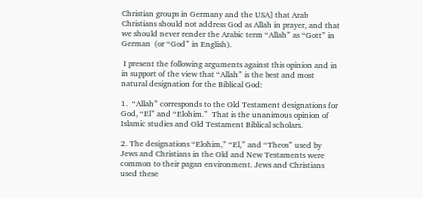Christian groups in Germany and the USA] that Arab Christians should not address God as Allah in prayer, and that we should never render the Arabic term “Allah” as “Gott” in German  (or “God” in English).

 I present the following arguments against this opinion and in in support of the view that “Allah” is the best and most natural designation for the Biblical God:

1.  “Allah” corresponds to the Old Testament designations for God, “El” and “Elohim.”  That is the unanimous opinion of Islamic studies and Old Testament Biblical scholars.

2. The designations “Elohim,” “El,” and “Theos” used by Jews and Christians in the Old and New Testaments were common to their pagan environment. Jews and Christians used these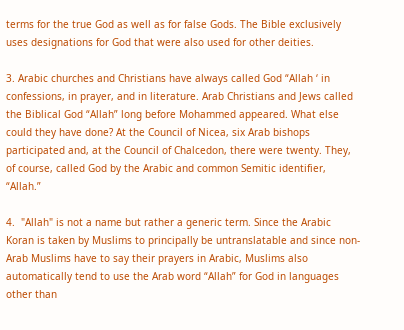terms for the true God as well as for false Gods. The Bible exclusively uses designations for God that were also used for other deities.

3. Arabic churches and Christians have always called God “Allah ‘ in confessions, in prayer, and in literature. Arab Christians and Jews called the Biblical God “Allah” long before Mohammed appeared. What else could they have done? At the Council of Nicea, six Arab bishops participated and, at the Council of Chalcedon, there were twenty. They, of course, called God by the Arabic and common Semitic identifier, “Allah.”

4.  "Allah" is not a name but rather a generic term. Since the Arabic Koran is taken by Muslims to principally be untranslatable and since non-Arab Muslims have to say their prayers in Arabic, Muslims also automatically tend to use the Arab word “Allah” for God in languages other than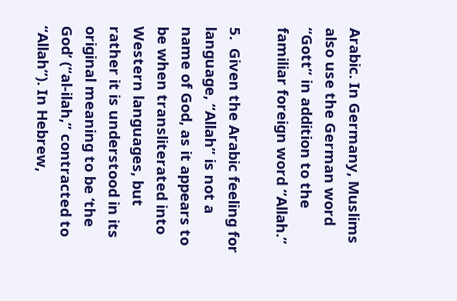Arabic. In Germany, Muslims also use the German word “Gott” in addition to the familiar foreign word “Allah.”

5.  Given the Arabic feeling for language, “Allah” is not a name of God, as it appears to be when transliterated into Western languages, but rather it is understood in its original meaning to be ‘the God’ (“al-ilah,” contracted to “Allah”). In Hebrew,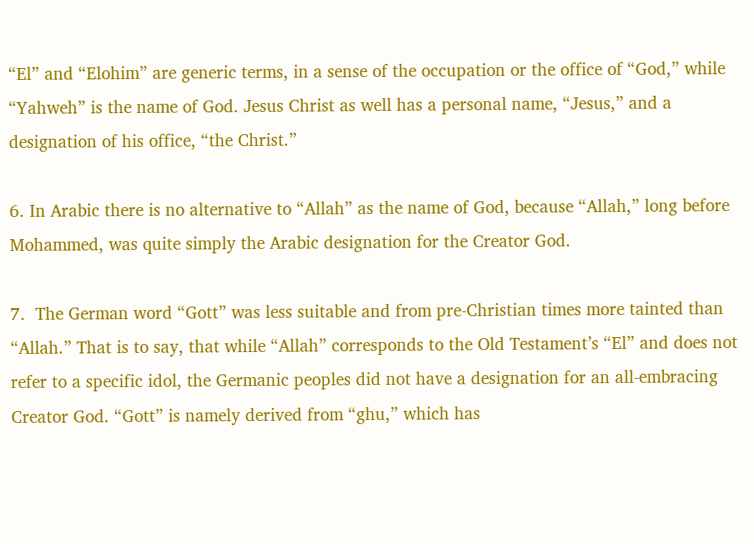“El” and “Elohim” are generic terms, in a sense of the occupation or the office of “God,” while “Yahweh” is the name of God. Jesus Christ as well has a personal name, “Jesus,” and a designation of his office, “the Christ.”

6. In Arabic there is no alternative to “Allah” as the name of God, because “Allah,” long before Mohammed, was quite simply the Arabic designation for the Creator God.

7.  The German word “Gott” was less suitable and from pre-Christian times more tainted than “Allah.” That is to say, that while “Allah” corresponds to the Old Testament’s “El” and does not refer to a specific idol, the Germanic peoples did not have a designation for an all-embracing Creator God. “Gott” is namely derived from “ghu,” which has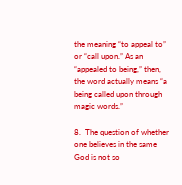the meaning “to appeal to” or “call upon.” As an “appealed to being,” then, the word actually means “a being called upon through magic words.”

8.  The question of whether one believes in the same God is not so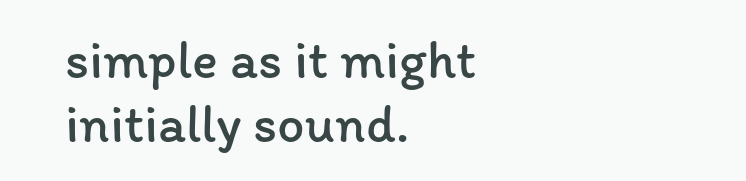simple as it might initially sound.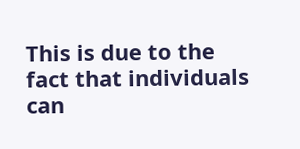This is due to the fact that individuals can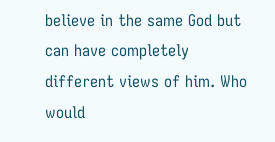believe in the same God but can have completely different views of him. Who would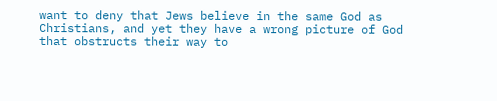want to deny that Jews believe in the same God as Christians, and yet they have a wrong picture of God that obstructs their way to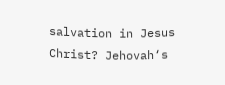salvation in Jesus Christ? Jehovah‘s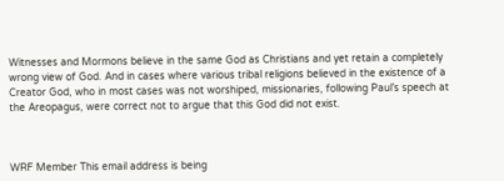Witnesses and Mormons believe in the same God as Christians and yet retain a completely wrong view of God. And in cases where various tribal religions believed in the existence of a Creator God, who in most cases was not worshiped, missionaries, following Paul’s speech at the Areopagus, were correct not to argue that this God did not exist.



WRF Member This email address is being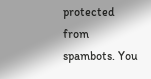protected from spambots. You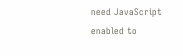need JavaScript enabled to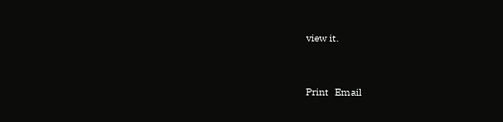view it.


Print   Email